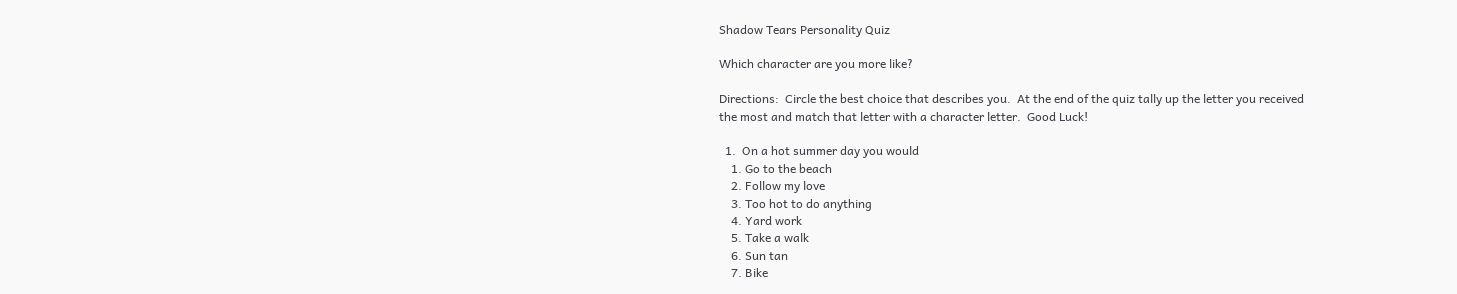Shadow Tears Personality Quiz

Which character are you more like?

Directions:  Circle the best choice that describes you.  At the end of the quiz tally up the letter you received the most and match that letter with a character letter.  Good Luck!

  1.  On a hot summer day you would
    1. Go to the beach
    2. Follow my love
    3. Too hot to do anything
    4. Yard work
    5. Take a walk
    6. Sun tan
    7. Bike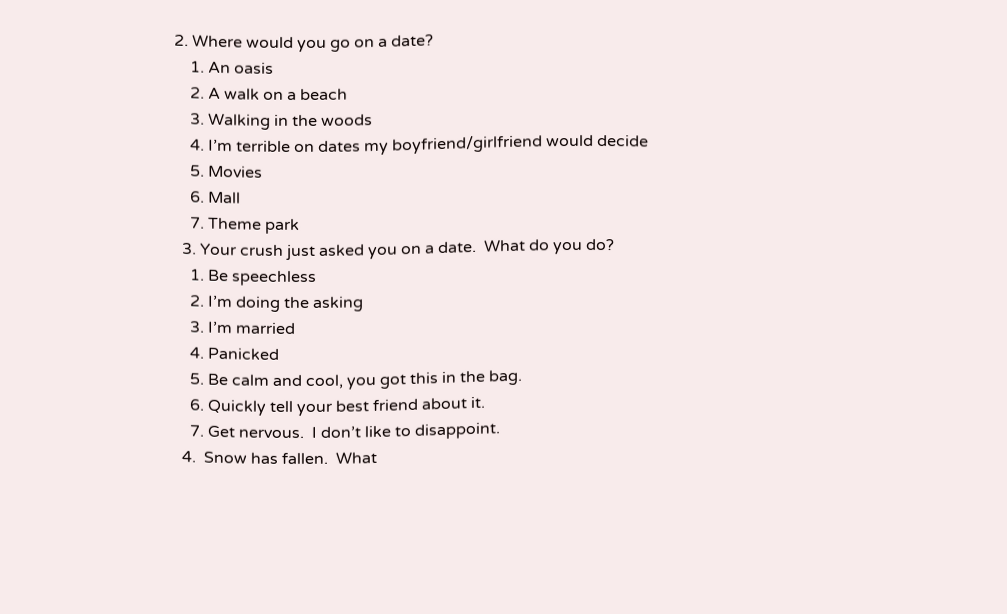2. Where would you go on a date?
    1. An oasis
    2. A walk on a beach
    3. Walking in the woods
    4. I’m terrible on dates my boyfriend/girlfriend would decide
    5. Movies
    6. Mall
    7. Theme park
  3. Your crush just asked you on a date.  What do you do?
    1. Be speechless
    2. I’m doing the asking
    3. I’m married
    4. Panicked
    5. Be calm and cool, you got this in the bag.
    6. Quickly tell your best friend about it.
    7. Get nervous.  I don’t like to disappoint.
  4.  Snow has fallen.  What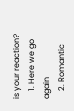is your reaction?
    1. Here we go again
    2. Romantic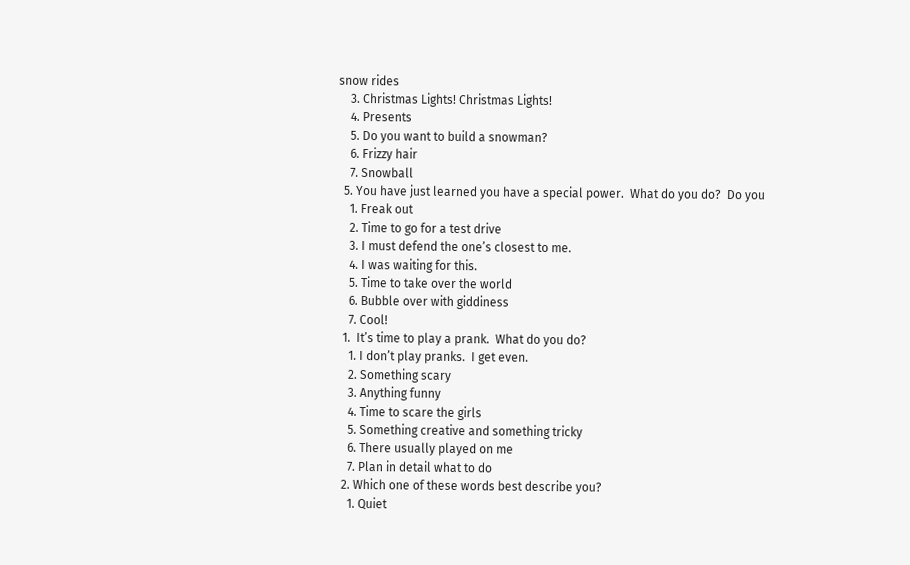snow rides
    3. Christmas Lights! Christmas Lights!
    4. Presents
    5. Do you want to build a snowman?
    6. Frizzy hair
    7. Snowball
  5. You have just learned you have a special power.  What do you do?  Do you
    1. Freak out
    2. Time to go for a test drive
    3. I must defend the one’s closest to me.
    4. I was waiting for this.
    5. Time to take over the world
    6. Bubble over with giddiness
    7. Cool!
  1.  It’s time to play a prank.  What do you do?
    1. I don’t play pranks.  I get even.
    2. Something scary
    3. Anything funny
    4. Time to scare the girls
    5. Something creative and something tricky
    6. There usually played on me
    7. Plan in detail what to do
  2. Which one of these words best describe you?
    1. Quiet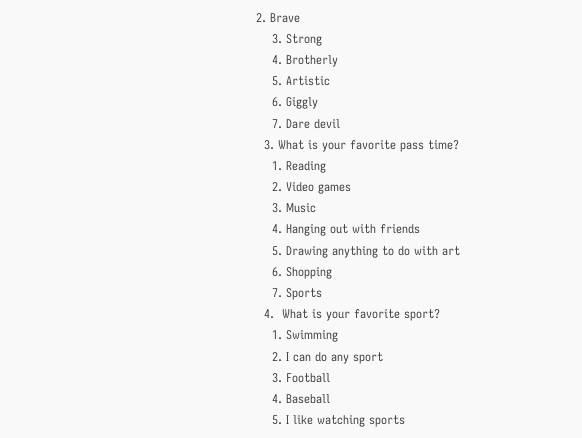2. Brave
    3. Strong
    4. Brotherly
    5. Artistic
    6. Giggly
    7. Dare devil
  3. What is your favorite pass time?
    1. Reading
    2. Video games
    3. Music
    4. Hanging out with friends
    5. Drawing anything to do with art
    6. Shopping
    7. Sports
  4.  What is your favorite sport?
    1. Swimming
    2. I can do any sport
    3. Football
    4. Baseball
    5. I like watching sports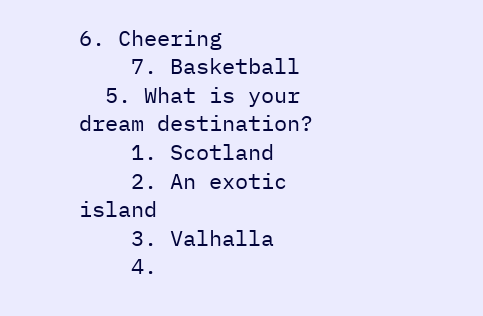6. Cheering
    7. Basketball
  5. What is your dream destination?
    1. Scotland
    2. An exotic island
    3. Valhalla
    4.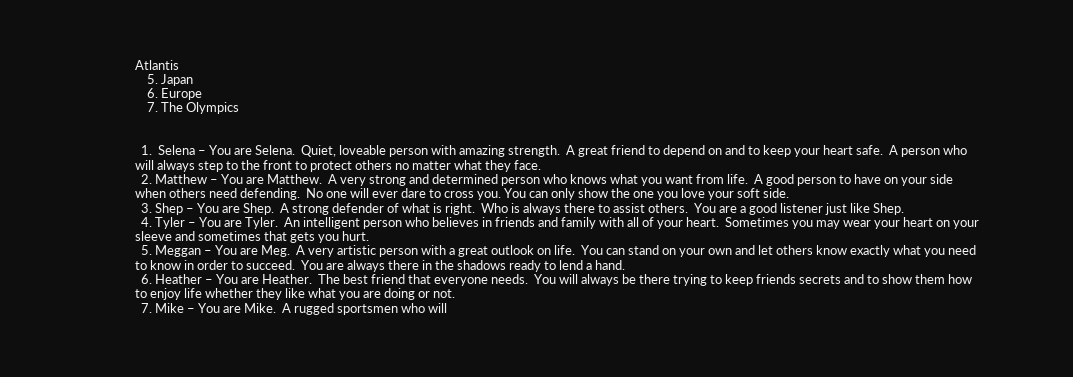Atlantis
    5. Japan
    6. Europe
    7. The Olympics


  1.  Selena – You are Selena.  Quiet, loveable person with amazing strength.  A great friend to depend on and to keep your heart safe.  A person who will always step to the front to protect others no matter what they face.
  2. Matthew – You are Matthew.  A very strong and determined person who knows what you want from life.  A good person to have on your side when others need defending.  No one will ever dare to cross you. You can only show the one you love your soft side.
  3. Shep – You are Shep.  A strong defender of what is right.  Who is always there to assist others.  You are a good listener just like Shep.
  4. Tyler – You are Tyler.  An intelligent person who believes in friends and family with all of your heart.  Sometimes you may wear your heart on your sleeve and sometimes that gets you hurt.
  5. Meggan – You are Meg.  A very artistic person with a great outlook on life.  You can stand on your own and let others know exactly what you need to know in order to succeed.  You are always there in the shadows ready to lend a hand.
  6. Heather – You are Heather.  The best friend that everyone needs.  You will always be there trying to keep friends secrets and to show them how to enjoy life whether they like what you are doing or not.
  7. Mike – You are Mike.  A rugged sportsmen who will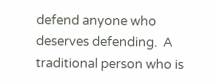defend anyone who deserves defending.  A traditional person who is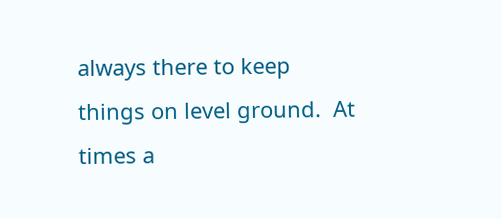always there to keep things on level ground.  At times a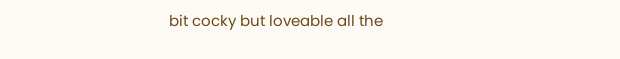bit cocky but loveable all the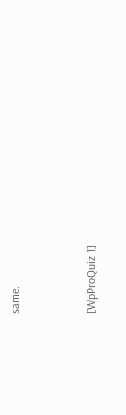same.



[WpProQuiz 1]